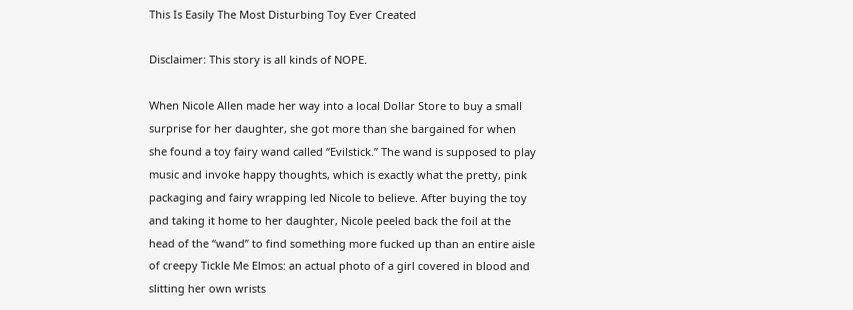This Is Easily The Most Disturbing Toy Ever Created

Disclaimer: This story is all kinds of NOPE.

When Nicole Allen made her way into a local Dollar Store to buy a small surprise for her daughter, she got more than she bargained for when she found a toy fairy wand called “Evilstick.” The wand is supposed to play music and invoke happy thoughts, which is exactly what the pretty, pink packaging and fairy wrapping led Nicole to believe. After buying the toy and taking it home to her daughter, Nicole peeled back the foil at the head of the “wand” to find something more fucked up than an entire aisle of creepy Tickle Me Elmos: an actual photo of a girl covered in blood and slitting her own wrists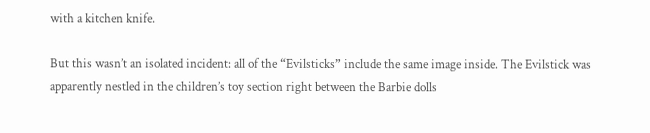with a kitchen knife.

But this wasn’t an isolated incident: all of the “Evilsticks” include the same image inside. The Evilstick was apparently nestled in the children’s toy section right between the Barbie dolls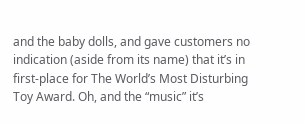and the baby dolls, and gave customers no indication (aside from its name) that it’s in first-place for The World’s Most Disturbing Toy Award. Oh, and the “music” it’s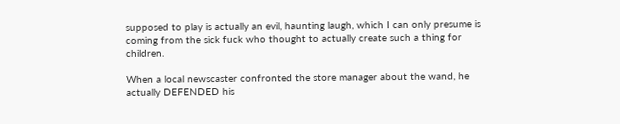supposed to play is actually an evil, haunting laugh, which I can only presume is coming from the sick fuck who thought to actually create such a thing for children.

When a local newscaster confronted the store manager about the wand, he actually DEFENDED his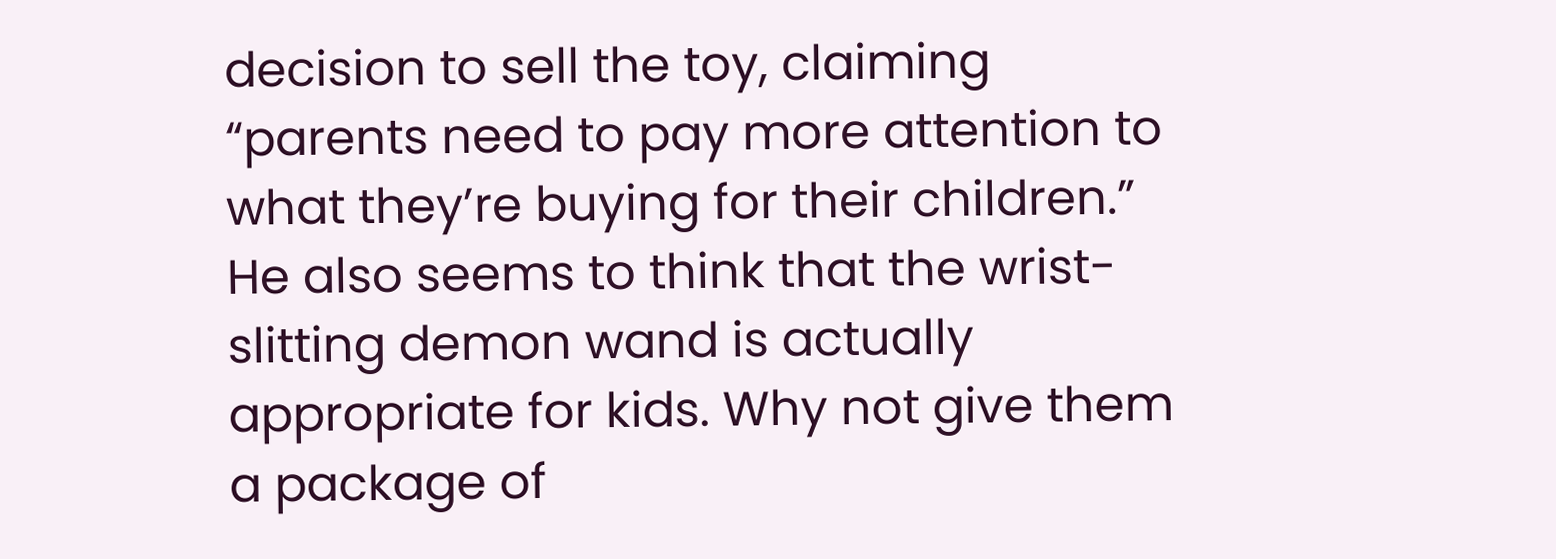decision to sell the toy, claiming “parents need to pay more attention to what they’re buying for their children.” He also seems to think that the wrist-slitting demon wand is actually appropriate for kids. Why not give them a package of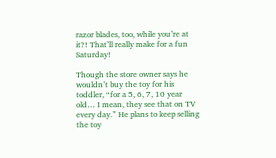razor blades, too, while you’re at it?! That’ll really make for a fun Saturday!

Though the store owner says he wouldn’t buy the toy for his toddler, “for a 5, 6, 7, 10 year old… I mean, they see that on TV every day.” He plans to keep selling the toy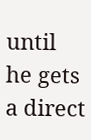until he gets a direct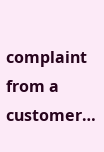complaint from a customer…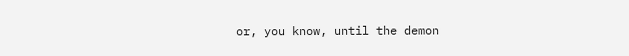or, you know, until the demon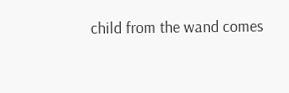child from the wand comes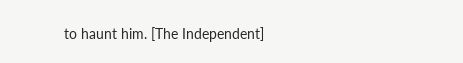to haunt him. [The Independent]